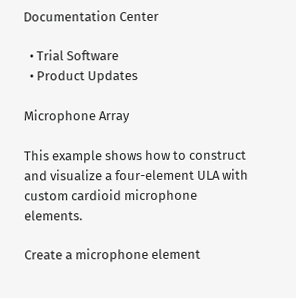Documentation Center

  • Trial Software
  • Product Updates

Microphone Array

This example shows how to construct and visualize a four-element ULA with custom cardioid microphone elements.

Create a microphone element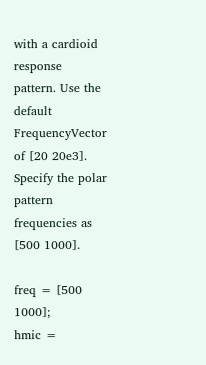with a cardioid response pattern. Use the default FrequencyVector of [20 20e3]. Specify the polar pattern frequencies as [500 1000].

freq = [500 1000];
hmic =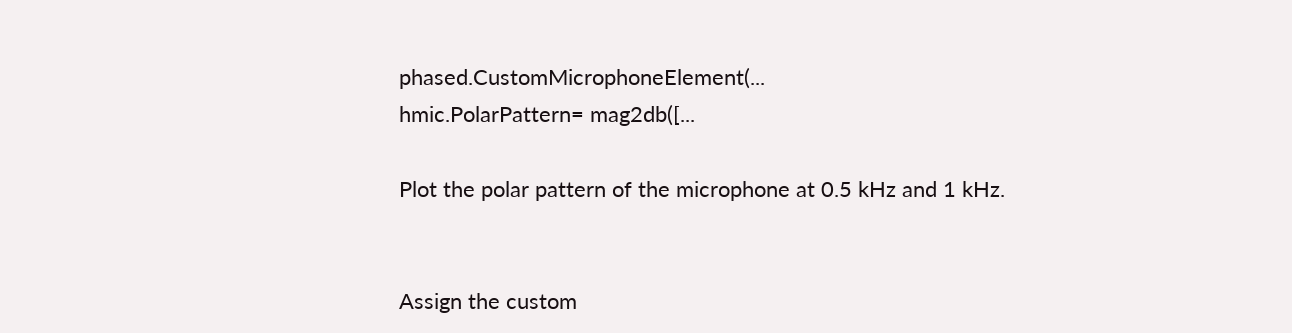phased.CustomMicrophoneElement(...
hmic.PolarPattern= mag2db([...

Plot the polar pattern of the microphone at 0.5 kHz and 1 kHz.


Assign the custom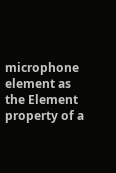microphone element as the Element property of a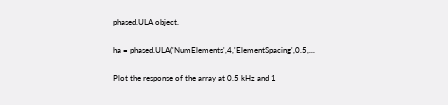phased.ULA object.

ha = phased.ULA('NumElements',4,'ElementSpacing',0.5,...

Plot the response of the array at 0.5 kHz and 1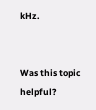kHz.


Was this topic helpful?